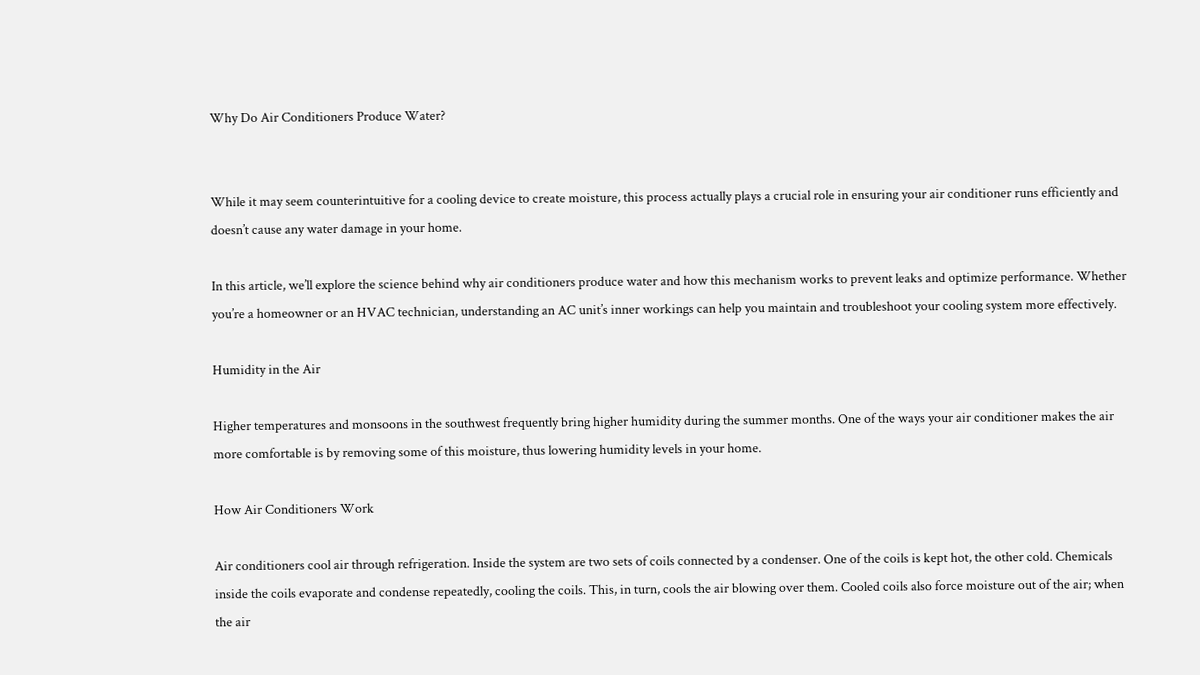Why Do Air Conditioners Produce Water?


While it may seem counterintuitive for a cooling device to create moisture, this process actually plays a crucial role in ensuring your air conditioner runs efficiently and doesn’t cause any water damage in your home.

In this article, we’ll explore the science behind why air conditioners produce water and how this mechanism works to prevent leaks and optimize performance. Whether you’re a homeowner or an HVAC technician, understanding an AC unit’s inner workings can help you maintain and troubleshoot your cooling system more effectively.

Humidity in the Air

Higher temperatures and monsoons in the southwest frequently bring higher humidity during the summer months. One of the ways your air conditioner makes the air more comfortable is by removing some of this moisture, thus lowering humidity levels in your home.

How Air Conditioners Work

Air conditioners cool air through refrigeration. Inside the system are two sets of coils connected by a condenser. One of the coils is kept hot, the other cold. Chemicals inside the coils evaporate and condense repeatedly, cooling the coils. This, in turn, cools the air blowing over them. Cooled coils also force moisture out of the air; when the air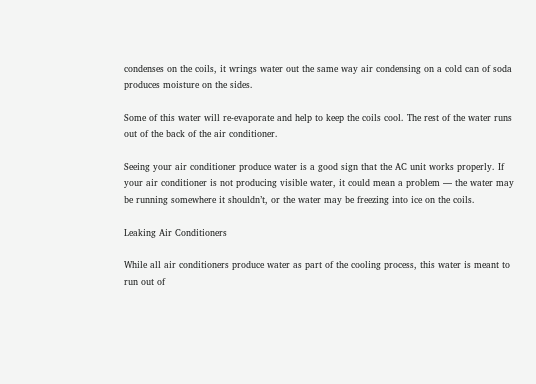condenses on the coils, it wrings water out the same way air condensing on a cold can of soda produces moisture on the sides.

Some of this water will re-evaporate and help to keep the coils cool. The rest of the water runs out of the back of the air conditioner.

Seeing your air conditioner produce water is a good sign that the AC unit works properly. If your air conditioner is not producing visible water, it could mean a problem — the water may be running somewhere it shouldn’t, or the water may be freezing into ice on the coils.

Leaking Air Conditioners

While all air conditioners produce water as part of the cooling process, this water is meant to run out of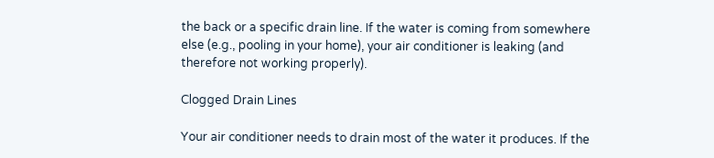the back or a specific drain line. If the water is coming from somewhere else (e.g., pooling in your home), your air conditioner is leaking (and therefore not working properly).

Clogged Drain Lines

Your air conditioner needs to drain most of the water it produces. If the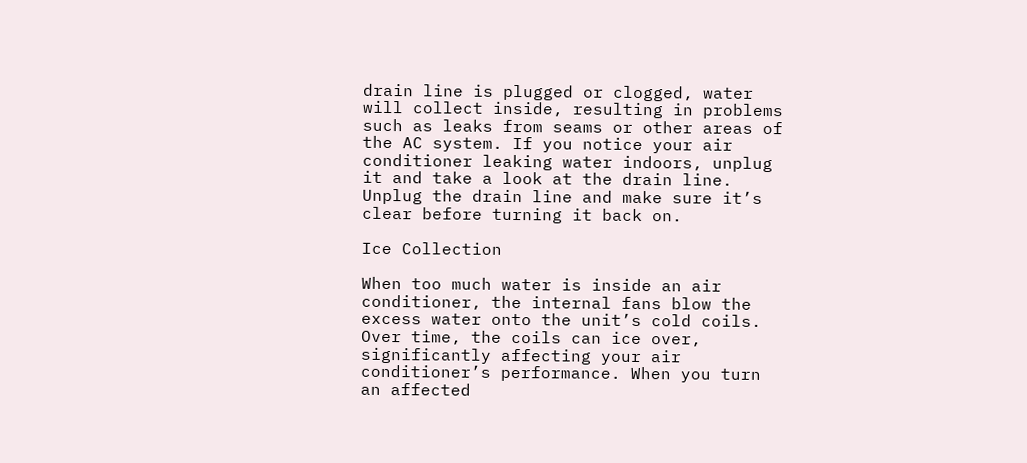drain line is plugged or clogged, water will collect inside, resulting in problems such as leaks from seams or other areas of the AC system. If you notice your air conditioner leaking water indoors, unplug it and take a look at the drain line. Unplug the drain line and make sure it’s clear before turning it back on.

Ice Collection

When too much water is inside an air conditioner, the internal fans blow the excess water onto the unit’s cold coils. Over time, the coils can ice over, significantly affecting your air conditioner’s performance. When you turn an affected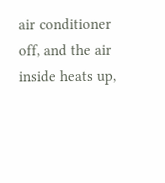air conditioner off, and the air inside heats up,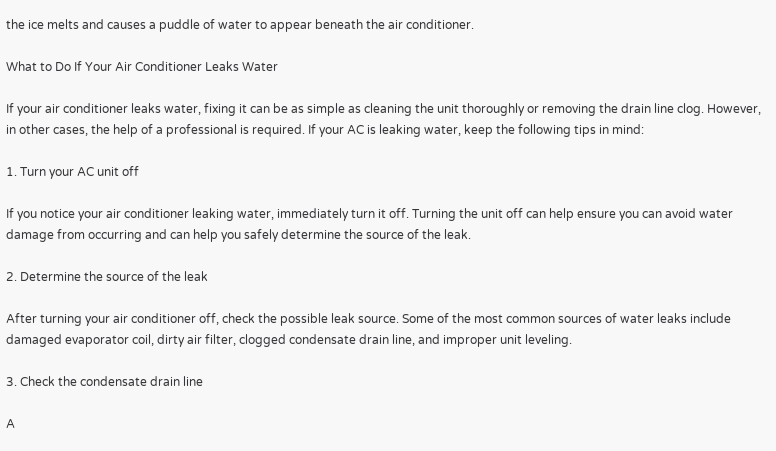the ice melts and causes a puddle of water to appear beneath the air conditioner.

What to Do If Your Air Conditioner Leaks Water

If your air conditioner leaks water, fixing it can be as simple as cleaning the unit thoroughly or removing the drain line clog. However, in other cases, the help of a professional is required. If your AC is leaking water, keep the following tips in mind:

1. Turn your AC unit off

If you notice your air conditioner leaking water, immediately turn it off. Turning the unit off can help ensure you can avoid water damage from occurring and can help you safely determine the source of the leak.

2. Determine the source of the leak

After turning your air conditioner off, check the possible leak source. Some of the most common sources of water leaks include damaged evaporator coil, dirty air filter, clogged condensate drain line, and improper unit leveling.

3. Check the condensate drain line

A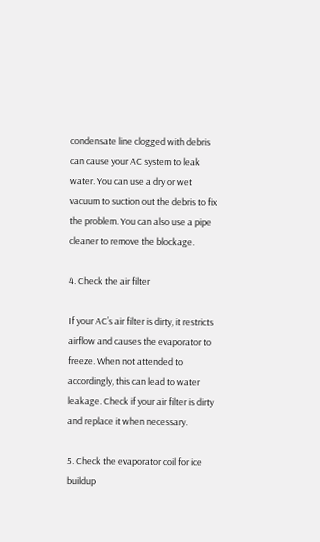condensate line clogged with debris can cause your AC system to leak water. You can use a dry or wet vacuum to suction out the debris to fix the problem. You can also use a pipe cleaner to remove the blockage.

4. Check the air filter

If your AC’s air filter is dirty, it restricts airflow and causes the evaporator to freeze. When not attended to accordingly, this can lead to water leakage. Check if your air filter is dirty and replace it when necessary.

5. Check the evaporator coil for ice buildup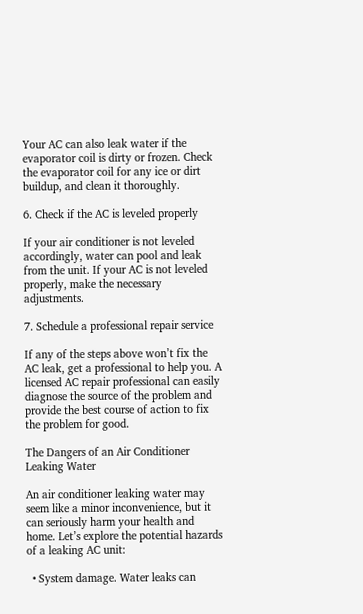Your AC can also leak water if the evaporator coil is dirty or frozen. Check the evaporator coil for any ice or dirt buildup, and clean it thoroughly.

6. Check if the AC is leveled properly

If your air conditioner is not leveled accordingly, water can pool and leak from the unit. If your AC is not leveled properly, make the necessary adjustments.

7. Schedule a professional repair service

If any of the steps above won’t fix the AC leak, get a professional to help you. A licensed AC repair professional can easily diagnose the source of the problem and provide the best course of action to fix the problem for good.

The Dangers of an Air Conditioner Leaking Water

An air conditioner leaking water may seem like a minor inconvenience, but it can seriously harm your health and home. Let’s explore the potential hazards of a leaking AC unit:

  • System damage. Water leaks can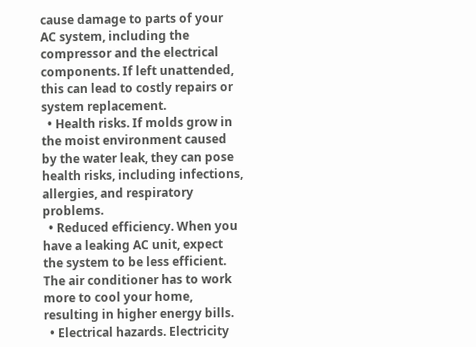cause damage to parts of your AC system, including the compressor and the electrical components. If left unattended, this can lead to costly repairs or system replacement.
  • Health risks. If molds grow in the moist environment caused by the water leak, they can pose health risks, including infections, allergies, and respiratory problems.
  • Reduced efficiency. When you have a leaking AC unit, expect the system to be less efficient. The air conditioner has to work more to cool your home, resulting in higher energy bills.
  • Electrical hazards. Electricity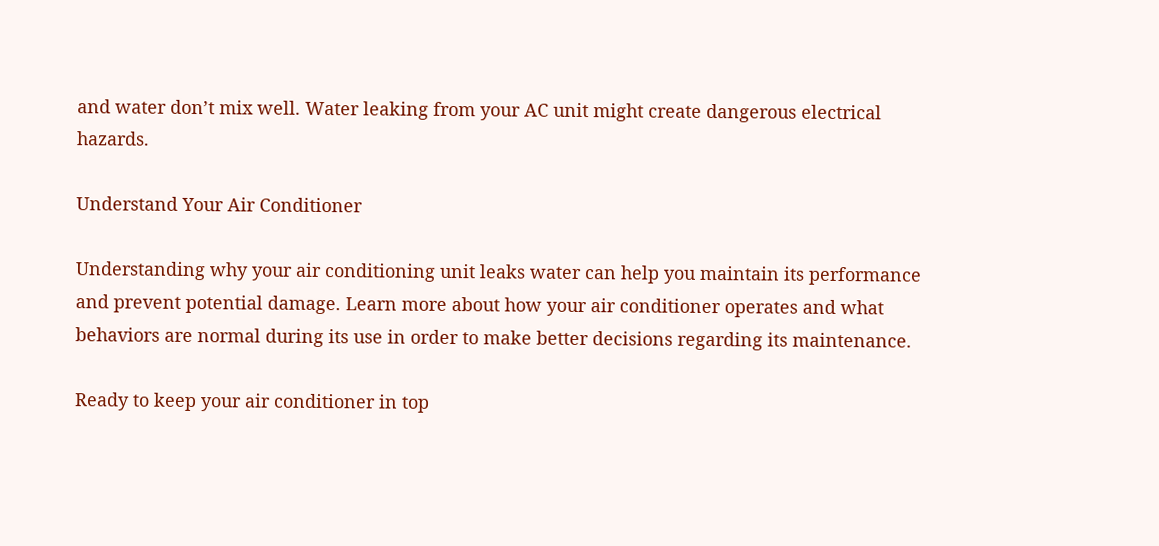and water don’t mix well. Water leaking from your AC unit might create dangerous electrical hazards.

Understand Your Air Conditioner

Understanding why your air conditioning unit leaks water can help you maintain its performance and prevent potential damage. Learn more about how your air conditioner operates and what behaviors are normal during its use in order to make better decisions regarding its maintenance.

Ready to keep your air conditioner in top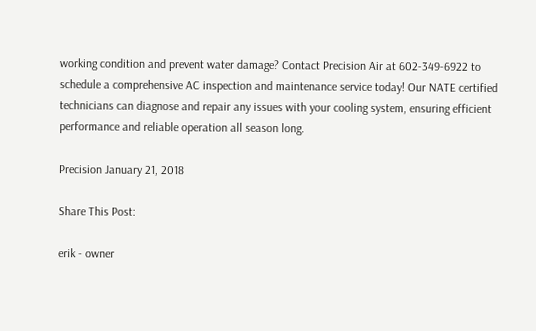working condition and prevent water damage? Contact Precision Air at 602-349-6922 to schedule a comprehensive AC inspection and maintenance service today! Our NATE certified technicians can diagnose and repair any issues with your cooling system, ensuring efficient performance and reliable operation all season long.

Precision January 21, 2018

Share This Post:

erik - owner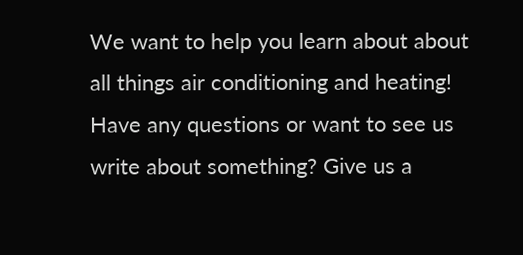We want to help you learn about about all things air conditioning and heating! Have any questions or want to see us write about something? Give us a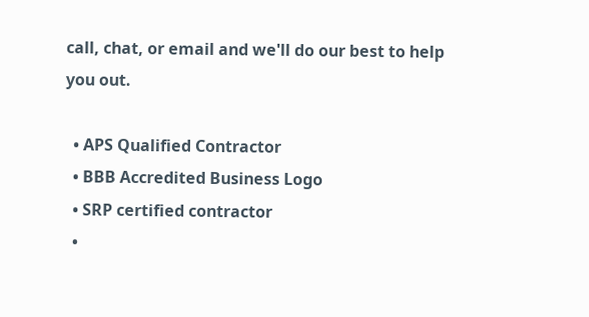call, chat, or email and we'll do our best to help you out.

  • APS Qualified Contractor
  • BBB Accredited Business Logo
  • SRP certified contractor
  •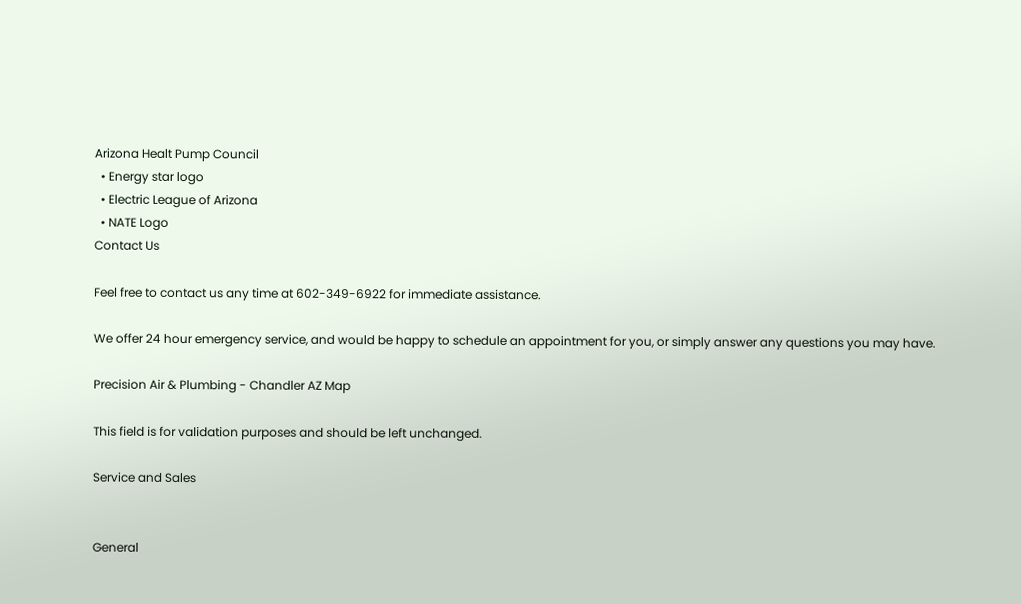Arizona Healt Pump Council
  • Energy star logo
  • Electric League of Arizona
  • NATE Logo
Contact Us

Feel free to contact us any time at 602-349-6922 for immediate assistance.

We offer 24 hour emergency service, and would be happy to schedule an appointment for you, or simply answer any questions you may have.

Precision Air & Plumbing - Chandler AZ Map

This field is for validation purposes and should be left unchanged.

Service and Sales


General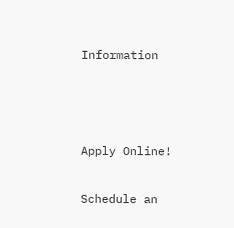Information



Apply Online!

Schedule an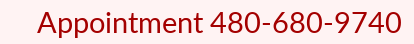Appointment 480-680-9740